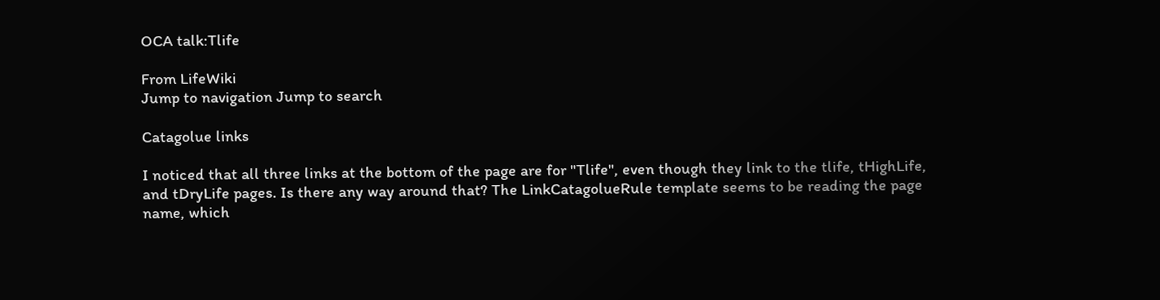OCA talk:Tlife

From LifeWiki
Jump to navigation Jump to search

Catagolue links

I noticed that all three links at the bottom of the page are for "Tlife", even though they link to the tlife, tHighLife, and tDryLife pages. Is there any way around that? The LinkCatagolueRule template seems to be reading the page name, which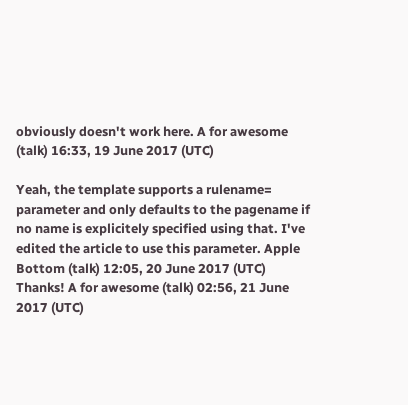obviously doesn't work here. A for awesome (talk) 16:33, 19 June 2017 (UTC)

Yeah, the template supports a rulename= parameter and only defaults to the pagename if no name is explicitely specified using that. I've edited the article to use this parameter. Apple Bottom (talk) 12:05, 20 June 2017 (UTC)
Thanks! A for awesome (talk) 02:56, 21 June 2017 (UTC)